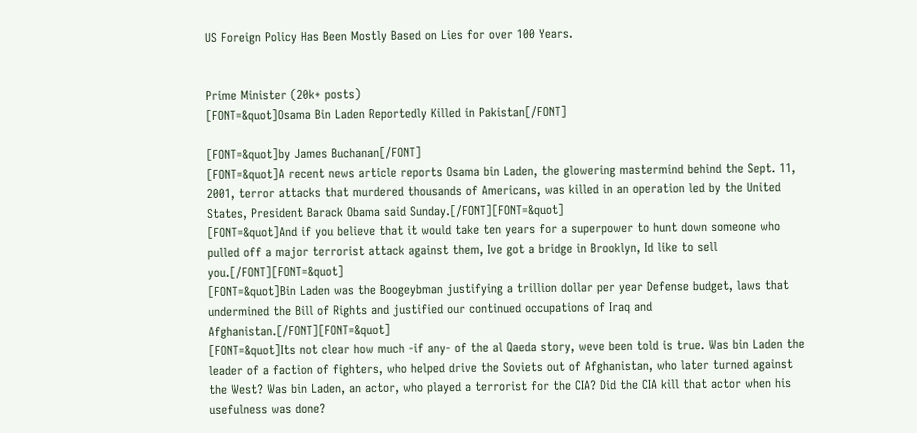US Foreign Policy Has Been Mostly Based on Lies for over 100 Years.


Prime Minister (20k+ posts)
[FONT=&quot]Osama Bin Laden Reportedly Killed in Pakistan[/FONT]

[FONT=&quot]by James Buchanan[/FONT]
[FONT=&quot]A recent news article reports Osama bin Laden, the glowering mastermind behind the Sept. 11, 2001, terror attacks that murdered thousands of Americans, was killed in an operation led by the United States, President Barack Obama said Sunday.[/FONT][FONT=&quot]
[FONT=&quot]And if you believe that it would take ten years for a superpower to hunt down someone who pulled off a major terrorist attack against them, Ive got a bridge in Brooklyn, Id like to sell you.[/FONT][FONT=&quot]
[FONT=&quot]Bin Laden was the Boogeybman justifying a trillion dollar per year Defense budget, laws that undermined the Bill of Rights and justified our continued occupations of Iraq and Afghanistan.[/FONT][FONT=&quot]
[FONT=&quot]Its not clear how much -if any- of the al Qaeda story, weve been told is true. Was bin Laden the leader of a faction of fighters, who helped drive the Soviets out of Afghanistan, who later turned against the West? Was bin Laden, an actor, who played a terrorist for the CIA? Did the CIA kill that actor when his usefulness was done?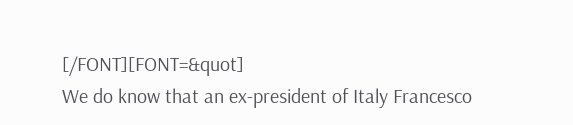[/FONT][FONT=&quot]
We do know that an ex-president of Italy Francesco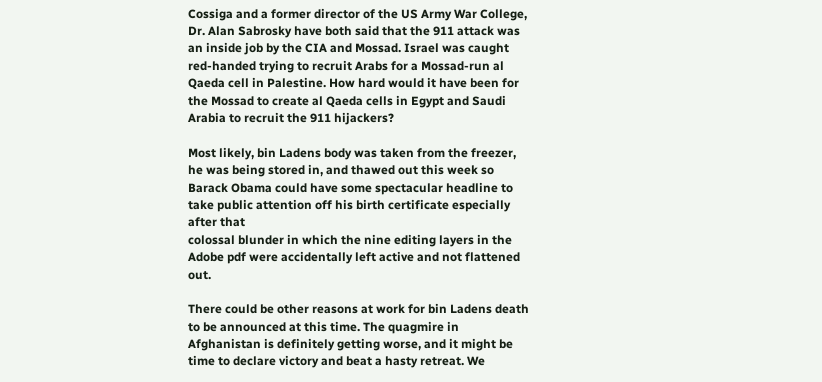Cossiga and a former director of the US Army War College, Dr. Alan Sabrosky have both said that the 911 attack was an inside job by the CIA and Mossad. Israel was caught red-handed trying to recruit Arabs for a Mossad-run al Qaeda cell in Palestine. How hard would it have been for the Mossad to create al Qaeda cells in Egypt and Saudi Arabia to recruit the 911 hijackers?

Most likely, bin Ladens body was taken from the freezer, he was being stored in, and thawed out this week so Barack Obama could have some spectacular headline to take public attention off his birth certificate especially after that
colossal blunder in which the nine editing layers in the Adobe pdf were accidentally left active and not flattened out.

There could be other reasons at work for bin Ladens death to be announced at this time. The quagmire in Afghanistan is definitely getting worse, and it might be time to declare victory and beat a hasty retreat. We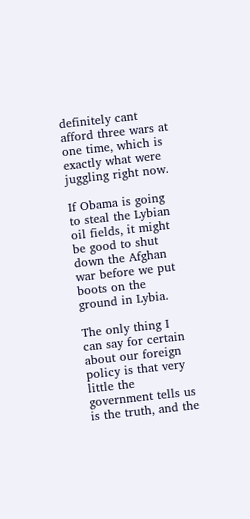definitely cant afford three wars at one time, which is exactly what were juggling right now.

If Obama is going to steal the Lybian oil fields, it might be good to shut down the Afghan war before we put boots on the ground in Lybia.

The only thing I can say for certain about our foreign policy is that very little the government tells us is the truth, and the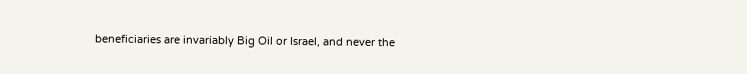beneficiaries are invariably Big Oil or Israel, and never the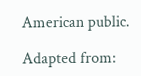American public.

Adapted from: